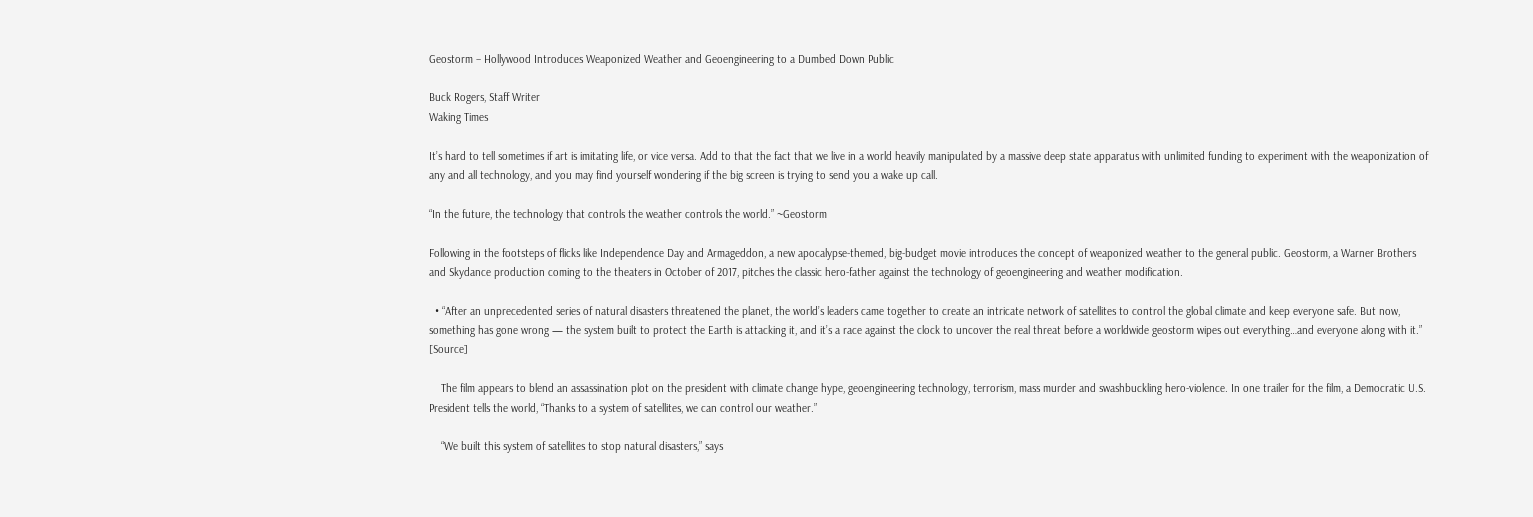Geostorm – Hollywood Introduces Weaponized Weather and Geoengineering to a Dumbed Down Public

Buck Rogers, Staff Writer
Waking Times

It’s hard to tell sometimes if art is imitating life, or vice versa. Add to that the fact that we live in a world heavily manipulated by a massive deep state apparatus with unlimited funding to experiment with the weaponization of any and all technology, and you may find yourself wondering if the big screen is trying to send you a wake up call.

“In the future, the technology that controls the weather controls the world.” ~Geostorm

Following in the footsteps of flicks like Independence Day and Armageddon, a new apocalypse-themed, big-budget movie introduces the concept of weaponized weather to the general public. Geostorm, a Warner Brothers and Skydance production coming to the theaters in October of 2017, pitches the classic hero-father against the technology of geoengineering and weather modification.

  • “After an unprecedented series of natural disasters threatened the planet, the world’s leaders came together to create an intricate network of satellites to control the global climate and keep everyone safe. But now, something has gone wrong — the system built to protect the Earth is attacking it, and it’s a race against the clock to uncover the real threat before a worldwide geostorm wipes out everything…and everyone along with it.” [Source]

    The film appears to blend an assassination plot on the president with climate change hype, geoengineering technology, terrorism, mass murder and swashbuckling hero-violence. In one trailer for the film, a Democratic U.S. President tells the world, “Thanks to a system of satellites, we can control our weather.”

    “We built this system of satellites to stop natural disasters,” says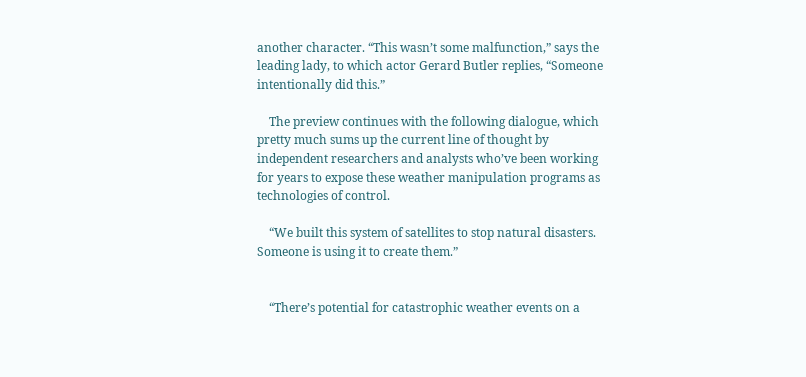another character. “This wasn’t some malfunction,” says the leading lady, to which actor Gerard Butler replies, “Someone intentionally did this.”

    The preview continues with the following dialogue, which pretty much sums up the current line of thought by independent researchers and analysts who’ve been working for years to expose these weather manipulation programs as technologies of control.

    “We built this system of satellites to stop natural disasters. Someone is using it to create them.”


    “There’s potential for catastrophic weather events on a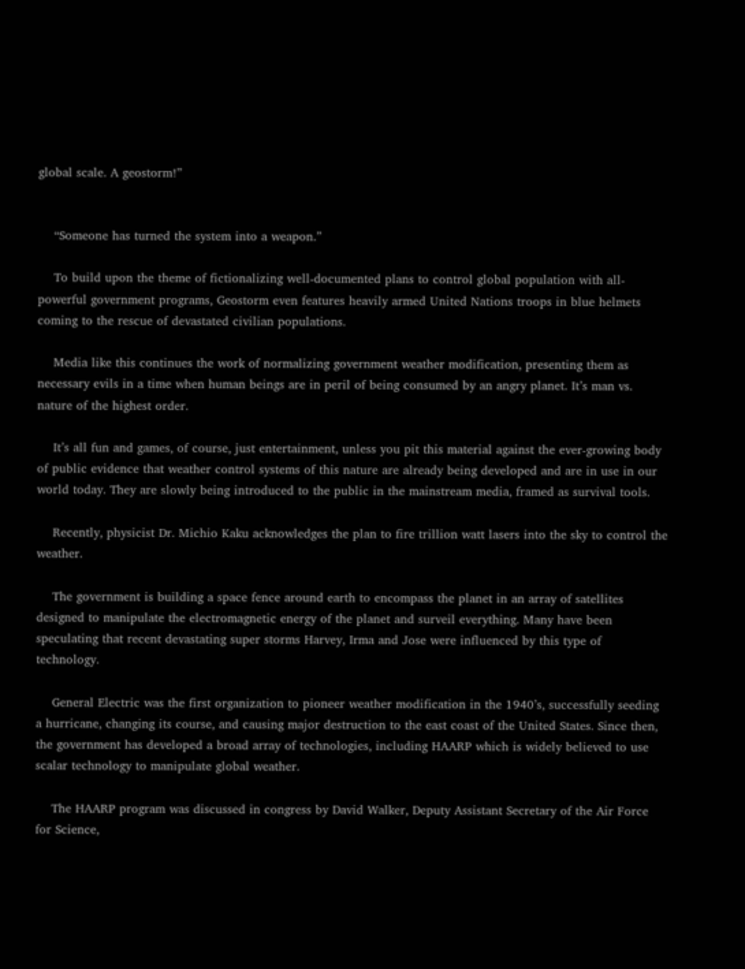global scale. A geostorm!”


    “Someone has turned the system into a weapon.”

    To build upon the theme of fictionalizing well-documented plans to control global population with all-powerful government programs, Geostorm even features heavily armed United Nations troops in blue helmets coming to the rescue of devastated civilian populations.

    Media like this continues the work of normalizing government weather modification, presenting them as necessary evils in a time when human beings are in peril of being consumed by an angry planet. It’s man vs. nature of the highest order.

    It’s all fun and games, of course, just entertainment, unless you pit this material against the ever-growing body of public evidence that weather control systems of this nature are already being developed and are in use in our world today. They are slowly being introduced to the public in the mainstream media, framed as survival tools.

    Recently, physicist Dr. Michio Kaku acknowledges the plan to fire trillion watt lasers into the sky to control the weather.

    The government is building a space fence around earth to encompass the planet in an array of satellites designed to manipulate the electromagnetic energy of the planet and surveil everything. Many have been speculating that recent devastating super storms Harvey, Irma and Jose were influenced by this type of technology.

    General Electric was the first organization to pioneer weather modification in the 1940’s, successfully seeding a hurricane, changing its course, and causing major destruction to the east coast of the United States. Since then, the government has developed a broad array of technologies, including HAARP which is widely believed to use scalar technology to manipulate global weather.

    The HAARP program was discussed in congress by David Walker, Deputy Assistant Secretary of the Air Force for Science,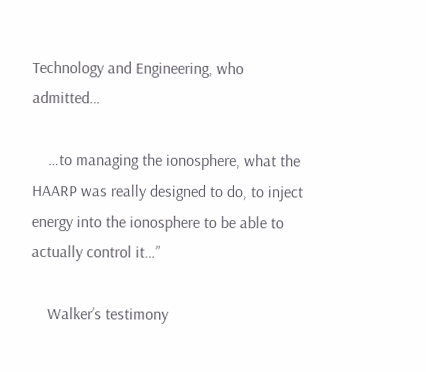Technology and Engineering, who admitted…

    …to managing the ionosphere, what the HAARP was really designed to do, to inject energy into the ionosphere to be able to actually control it…”

    Walker’s testimony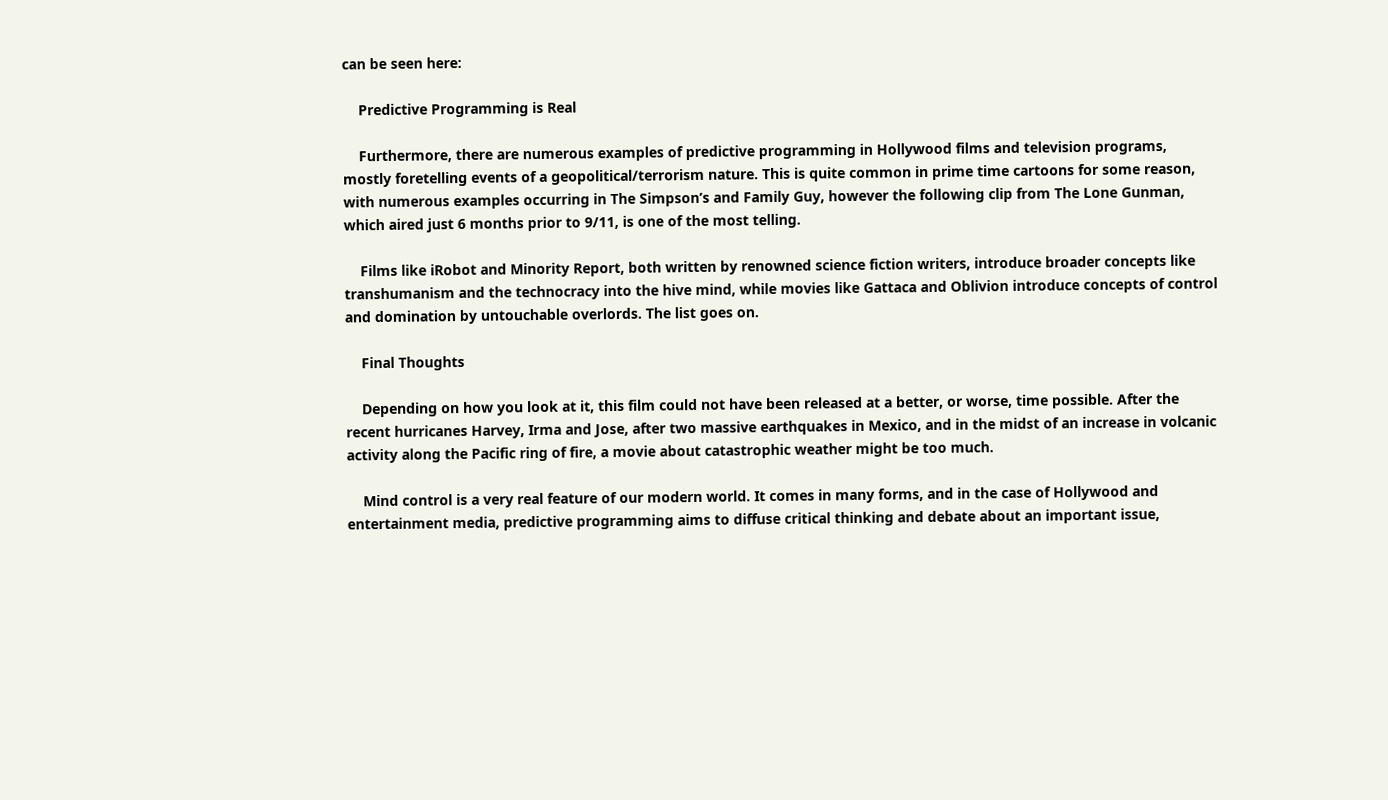can be seen here:

    Predictive Programming is Real

    Furthermore, there are numerous examples of predictive programming in Hollywood films and television programs, mostly foretelling events of a geopolitical/terrorism nature. This is quite common in prime time cartoons for some reason, with numerous examples occurring in The Simpson’s and Family Guy, however the following clip from The Lone Gunman, which aired just 6 months prior to 9/11, is one of the most telling.

    Films like iRobot and Minority Report, both written by renowned science fiction writers, introduce broader concepts like transhumanism and the technocracy into the hive mind, while movies like Gattaca and Oblivion introduce concepts of control and domination by untouchable overlords. The list goes on.

    Final Thoughts

    Depending on how you look at it, this film could not have been released at a better, or worse, time possible. After the recent hurricanes Harvey, Irma and Jose, after two massive earthquakes in Mexico, and in the midst of an increase in volcanic activity along the Pacific ring of fire, a movie about catastrophic weather might be too much.

    Mind control is a very real feature of our modern world. It comes in many forms, and in the case of Hollywood and entertainment media, predictive programming aims to diffuse critical thinking and debate about an important issue,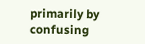primarily by confusing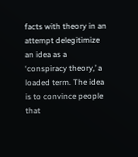facts with theory in an attempt delegitimize an idea as a ‘conspiracy theory,’ a loaded term. The idea is to convince people that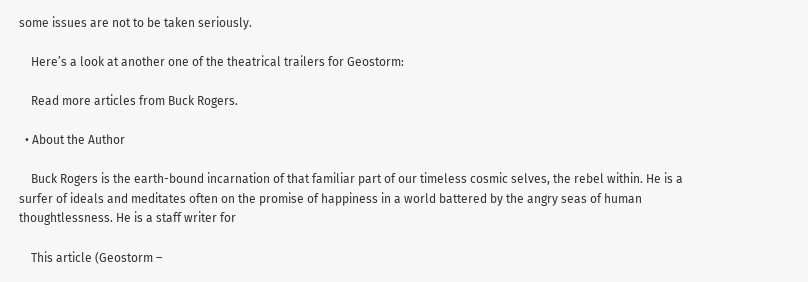some issues are not to be taken seriously.

    Here’s a look at another one of the theatrical trailers for Geostorm:

    Read more articles from Buck Rogers.

  • About the Author

    Buck Rogers is the earth-bound incarnation of that familiar part of our timeless cosmic selves, the rebel within. He is a surfer of ideals and meditates often on the promise of happiness in a world battered by the angry seas of human thoughtlessness. He is a staff writer for

    This article (Geostorm –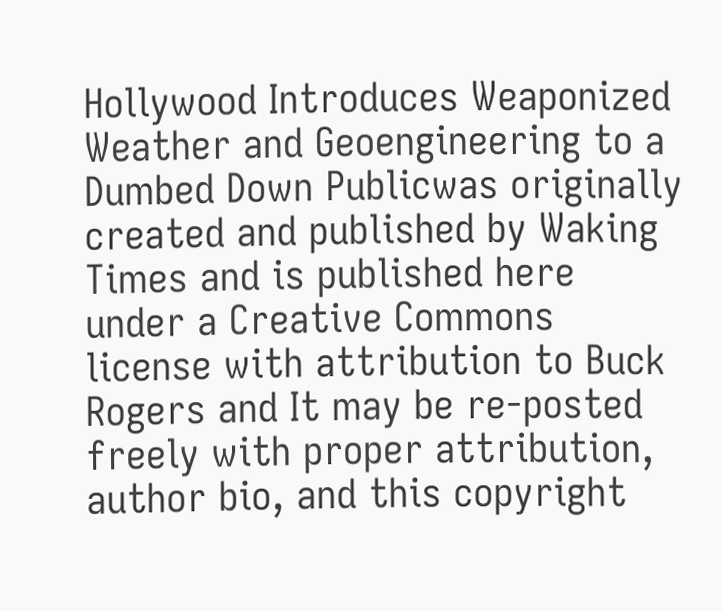Hollywood Introduces Weaponized Weather and Geoengineering to a Dumbed Down Publicwas originally created and published by Waking Times and is published here under a Creative Commons license with attribution to Buck Rogers and It may be re-posted freely with proper attribution, author bio, and this copyright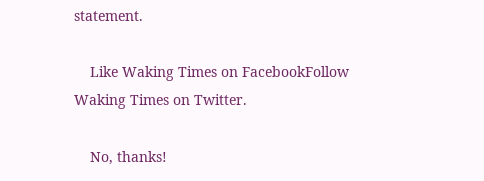statement.

    Like Waking Times on FacebookFollow Waking Times on Twitter.

    No, thanks!